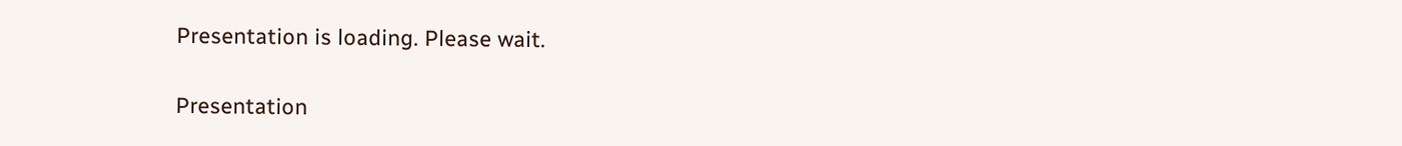Presentation is loading. Please wait.

Presentation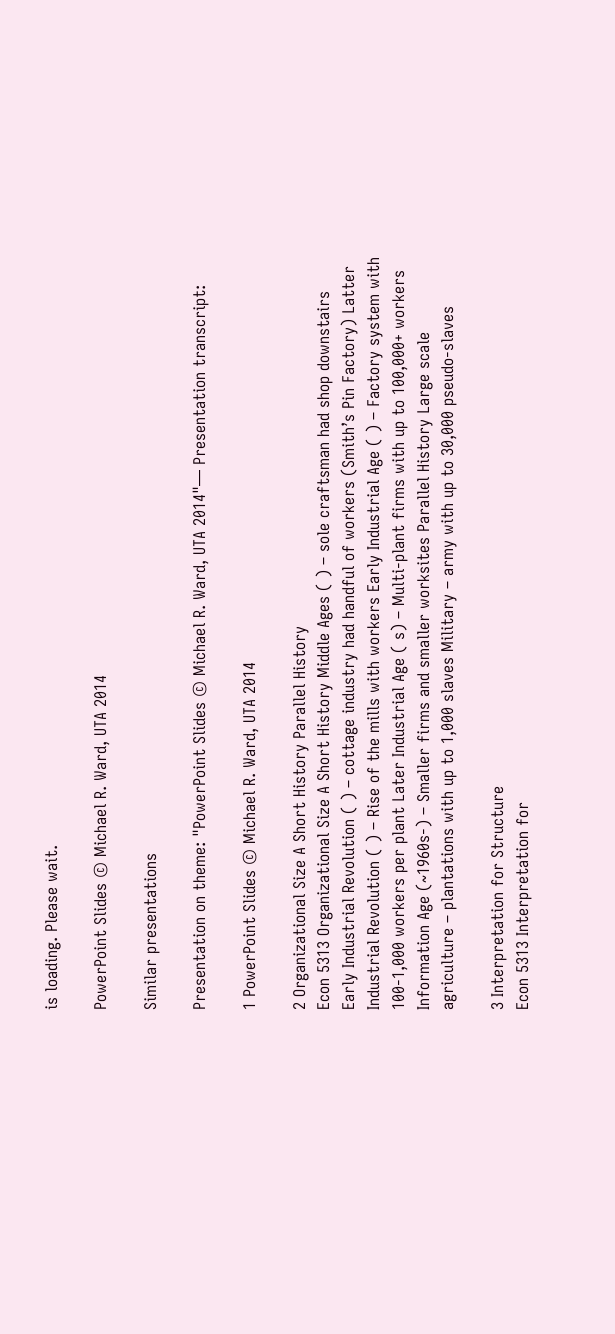is loading. Please wait.

PowerPoint Slides © Michael R. Ward, UTA 2014

Similar presentations

Presentation on theme: "PowerPoint Slides © Michael R. Ward, UTA 2014"— Presentation transcript:

1 PowerPoint Slides © Michael R. Ward, UTA 2014

2 Organizational Size A Short History Parallel History
Econ 5313 Organizational Size A Short History Middle Ages ( ) – sole craftsman had shop downstairs Early Industrial Revolution ( ) – cottage industry had handful of workers (Smith’s Pin Factory) Latter Industrial Revolution ( ) – Rise of the mills with workers Early Industrial Age ( ) – Factory system with 100-1,000 workers per plant Later Industrial Age ( s) – Multi-plant firms with up to 100,000+ workers Information Age (~1960s-) – Smaller firms and smaller worksites Parallel History Large scale agriculture – plantations with up to 1,000 slaves Military – army with up to 30,000 pseudo-slaves

3 Interpretation for Structure
Econ 5313 Interpretation for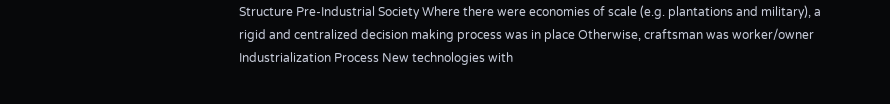Structure Pre-Industrial Society Where there were economies of scale (e.g. plantations and military), a rigid and centralized decision making process was in place Otherwise, craftsman was worker/owner Industrialization Process New technologies with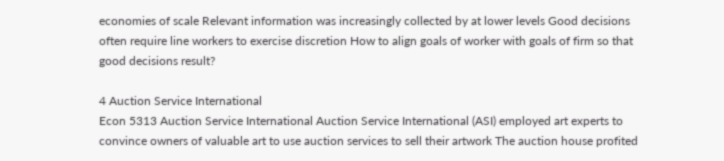economies of scale Relevant information was increasingly collected by at lower levels Good decisions often require line workers to exercise discretion How to align goals of worker with goals of firm so that good decisions result?

4 Auction Service International
Econ 5313 Auction Service International Auction Service International (ASI) employed art experts to convince owners of valuable art to use auction services to sell their artwork The auction house profited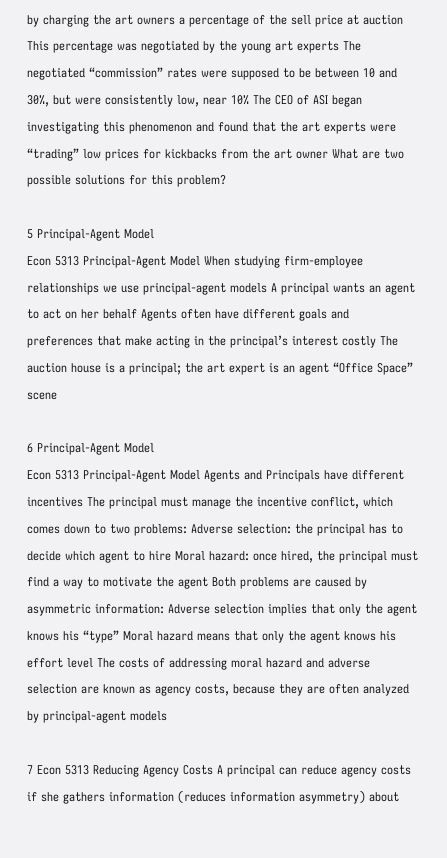by charging the art owners a percentage of the sell price at auction This percentage was negotiated by the young art experts The negotiated “commission” rates were supposed to be between 10 and 30%, but were consistently low, near 10% The CEO of ASI began investigating this phenomenon and found that the art experts were “trading” low prices for kickbacks from the art owner What are two possible solutions for this problem?

5 Principal-Agent Model
Econ 5313 Principal-Agent Model When studying firm-employee relationships we use principal-agent models A principal wants an agent to act on her behalf Agents often have different goals and preferences that make acting in the principal’s interest costly The auction house is a principal; the art expert is an agent “Office Space” scene

6 Principal-Agent Model
Econ 5313 Principal-Agent Model Agents and Principals have different incentives The principal must manage the incentive conflict, which comes down to two problems: Adverse selection: the principal has to decide which agent to hire Moral hazard: once hired, the principal must find a way to motivate the agent Both problems are caused by asymmetric information: Adverse selection implies that only the agent knows his “type” Moral hazard means that only the agent knows his effort level The costs of addressing moral hazard and adverse selection are known as agency costs, because they are often analyzed by principal-agent models

7 Econ 5313 Reducing Agency Costs A principal can reduce agency costs if she gathers information (reduces information asymmetry) about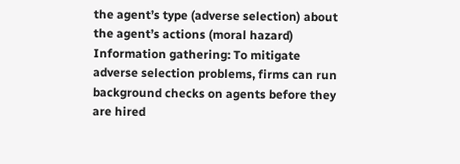the agent’s type (adverse selection) about the agent’s actions (moral hazard) Information gathering: To mitigate adverse selection problems, firms can run background checks on agents before they are hired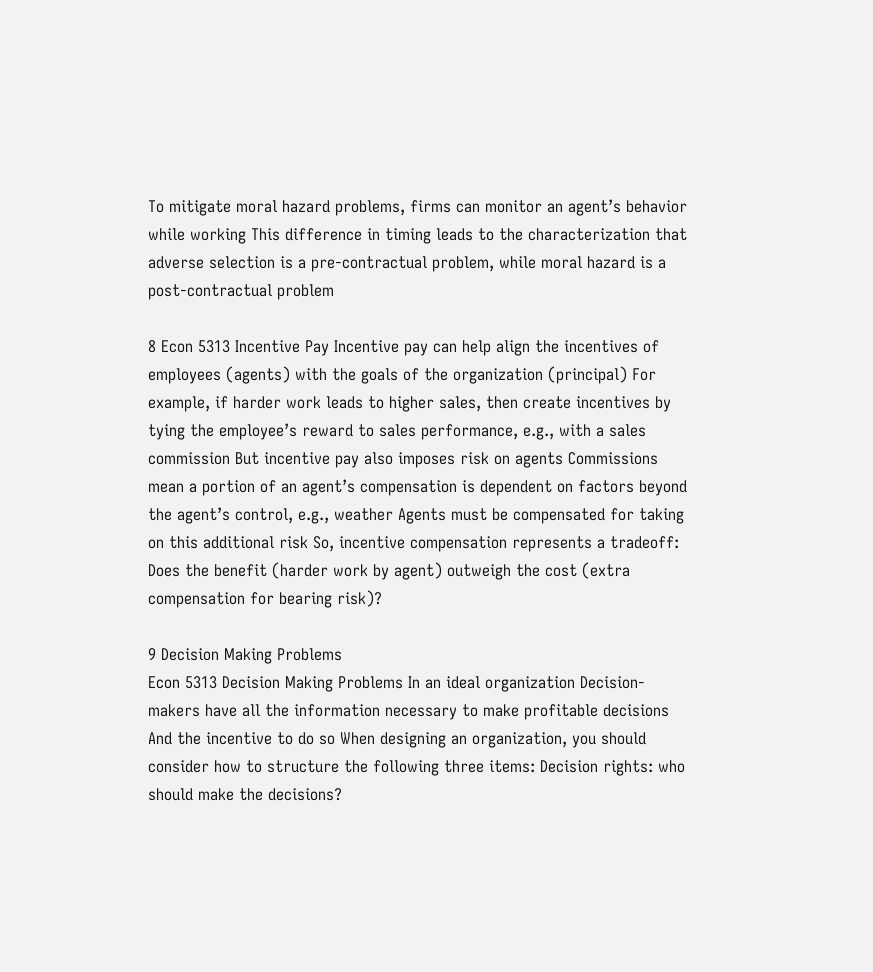To mitigate moral hazard problems, firms can monitor an agent’s behavior while working This difference in timing leads to the characterization that adverse selection is a pre-contractual problem, while moral hazard is a post-contractual problem

8 Econ 5313 Incentive Pay Incentive pay can help align the incentives of employees (agents) with the goals of the organization (principal) For example, if harder work leads to higher sales, then create incentives by tying the employee’s reward to sales performance, e.g., with a sales commission But incentive pay also imposes risk on agents Commissions mean a portion of an agent’s compensation is dependent on factors beyond the agent’s control, e.g., weather Agents must be compensated for taking on this additional risk So, incentive compensation represents a tradeoff: Does the benefit (harder work by agent) outweigh the cost (extra compensation for bearing risk)?

9 Decision Making Problems
Econ 5313 Decision Making Problems In an ideal organization Decision-makers have all the information necessary to make profitable decisions And the incentive to do so When designing an organization, you should consider how to structure the following three items: Decision rights: who should make the decisions?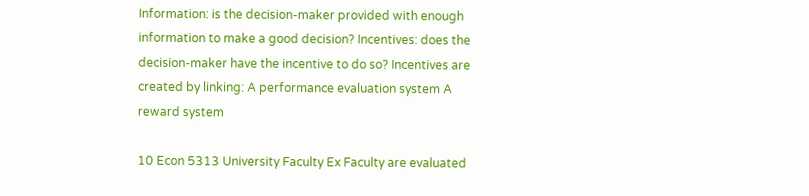Information: is the decision-maker provided with enough information to make a good decision? Incentives: does the decision-maker have the incentive to do so? Incentives are created by linking: A performance evaluation system A reward system

10 Econ 5313 University Faculty Ex Faculty are evaluated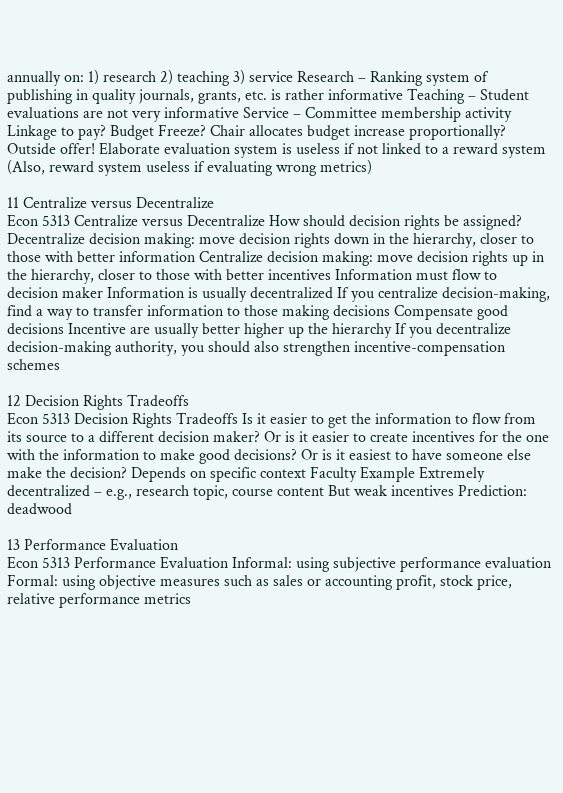annually on: 1) research 2) teaching 3) service Research – Ranking system of publishing in quality journals, grants, etc. is rather informative Teaching – Student evaluations are not very informative Service – Committee membership activity Linkage to pay? Budget Freeze? Chair allocates budget increase proportionally? Outside offer! Elaborate evaluation system is useless if not linked to a reward system (Also, reward system useless if evaluating wrong metrics)

11 Centralize versus Decentralize
Econ 5313 Centralize versus Decentralize How should decision rights be assigned? Decentralize decision making: move decision rights down in the hierarchy, closer to those with better information Centralize decision making: move decision rights up in the hierarchy, closer to those with better incentives Information must flow to decision maker Information is usually decentralized If you centralize decision-making, find a way to transfer information to those making decisions Compensate good decisions Incentive are usually better higher up the hierarchy If you decentralize decision-making authority, you should also strengthen incentive-compensation schemes

12 Decision Rights Tradeoffs
Econ 5313 Decision Rights Tradeoffs Is it easier to get the information to flow from its source to a different decision maker? Or is it easier to create incentives for the one with the information to make good decisions? Or is it easiest to have someone else make the decision? Depends on specific context Faculty Example Extremely decentralized – e.g., research topic, course content But weak incentives Prediction: deadwood

13 Performance Evaluation
Econ 5313 Performance Evaluation Informal: using subjective performance evaluation Formal: using objective measures such as sales or accounting profit, stock price, relative performance metrics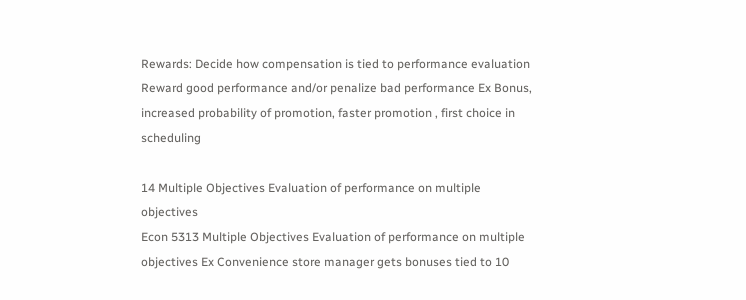Rewards: Decide how compensation is tied to performance evaluation Reward good performance and/or penalize bad performance Ex Bonus, increased probability of promotion, faster promotion , first choice in scheduling

14 Multiple Objectives Evaluation of performance on multiple objectives
Econ 5313 Multiple Objectives Evaluation of performance on multiple objectives Ex Convenience store manager gets bonuses tied to 10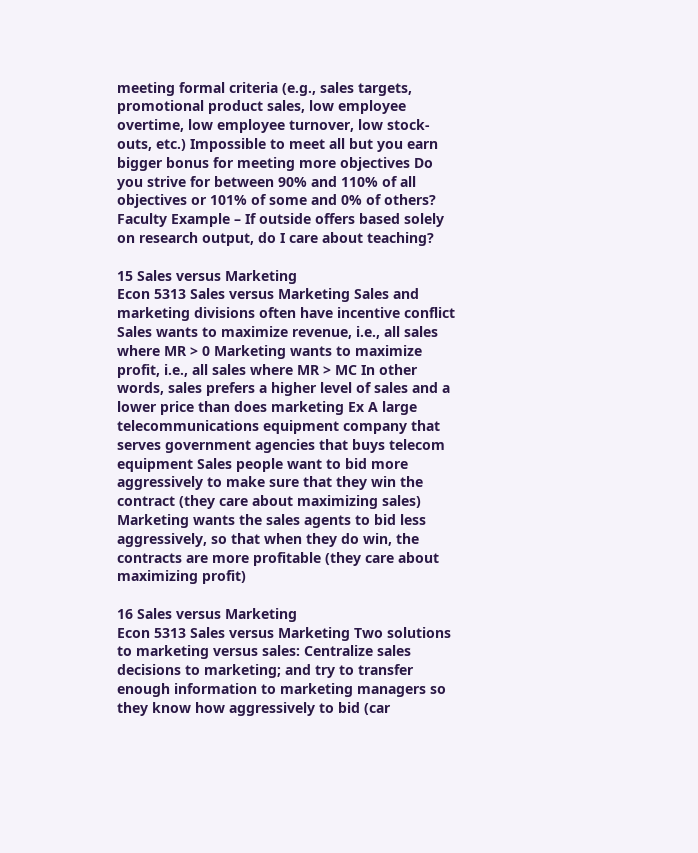meeting formal criteria (e.g., sales targets, promotional product sales, low employee overtime, low employee turnover, low stock-outs, etc.) Impossible to meet all but you earn bigger bonus for meeting more objectives Do you strive for between 90% and 110% of all objectives or 101% of some and 0% of others? Faculty Example – If outside offers based solely on research output, do I care about teaching?

15 Sales versus Marketing
Econ 5313 Sales versus Marketing Sales and marketing divisions often have incentive conflict Sales wants to maximize revenue, i.e., all sales where MR > 0 Marketing wants to maximize profit, i.e., all sales where MR > MC In other words, sales prefers a higher level of sales and a lower price than does marketing Ex A large telecommunications equipment company that serves government agencies that buys telecom equipment Sales people want to bid more aggressively to make sure that they win the contract (they care about maximizing sales) Marketing wants the sales agents to bid less aggressively, so that when they do win, the contracts are more profitable (they care about maximizing profit)

16 Sales versus Marketing
Econ 5313 Sales versus Marketing Two solutions to marketing versus sales: Centralize sales decisions to marketing; and try to transfer enough information to marketing managers so they know how aggressively to bid (car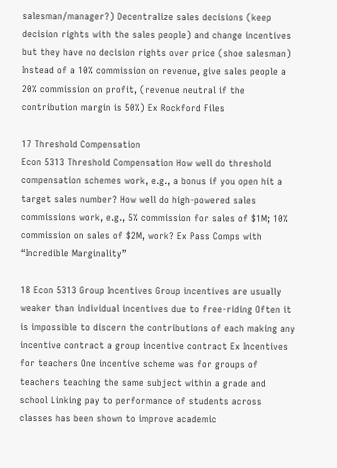salesman/manager?) Decentralize sales decisions (keep decision rights with the sales people) and change incentives but they have no decision rights over price (shoe salesman) Instead of a 10% commission on revenue, give sales people a 20% commission on profit, (revenue neutral if the contribution margin is 50%) Ex Rockford Files

17 Threshold Compensation
Econ 5313 Threshold Compensation How well do threshold compensation schemes work, e.g., a bonus if you open hit a target sales number? How well do high-powered sales commissions work, e.g., 5% commission for sales of $1M; 10% commission on sales of $2M, work? Ex Pass Comps with “Incredible Marginality”

18 Econ 5313 Group Incentives Group incentives are usually weaker than individual incentives due to free-riding Often it is impossible to discern the contributions of each making any incentive contract a group incentive contract Ex Incentives for teachers One incentive scheme was for groups of teachers teaching the same subject within a grade and school Linking pay to performance of students across classes has been shown to improve academic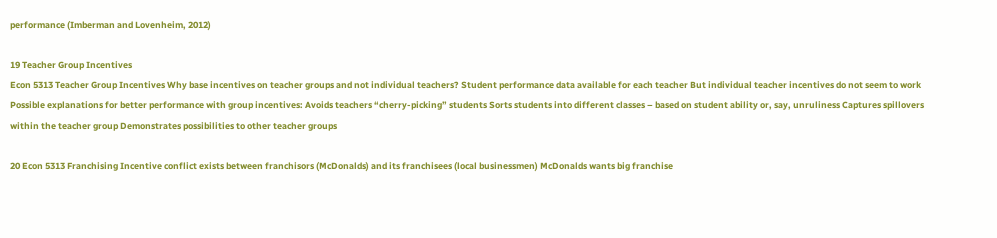performance (Imberman and Lovenheim, 2012)

19 Teacher Group Incentives
Econ 5313 Teacher Group Incentives Why base incentives on teacher groups and not individual teachers? Student performance data available for each teacher But individual teacher incentives do not seem to work Possible explanations for better performance with group incentives: Avoids teachers “cherry-picking” students Sorts students into different classes – based on student ability or, say, unruliness Captures spillovers within the teacher group Demonstrates possibilities to other teacher groups

20 Econ 5313 Franchising Incentive conflict exists between franchisors (McDonalds) and its franchisees (local businessmen) McDonalds wants big franchise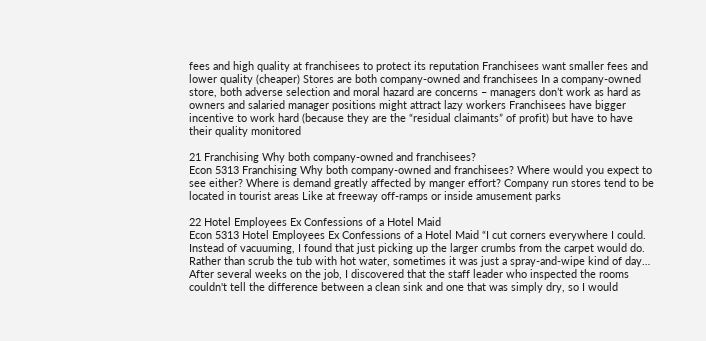fees and high quality at franchisees to protect its reputation Franchisees want smaller fees and lower quality (cheaper) Stores are both company-owned and franchisees In a company-owned store, both adverse selection and moral hazard are concerns – managers don’t work as hard as owners and salaried manager positions might attract lazy workers Franchisees have bigger incentive to work hard (because they are the “residual claimants” of profit) but have to have their quality monitored

21 Franchising Why both company-owned and franchisees?
Econ 5313 Franchising Why both company-owned and franchisees? Where would you expect to see either? Where is demand greatly affected by manger effort? Company run stores tend to be located in tourist areas Like at freeway off-ramps or inside amusement parks

22 Hotel Employees Ex Confessions of a Hotel Maid
Econ 5313 Hotel Employees Ex Confessions of a Hotel Maid “I cut corners everywhere I could. Instead of vacuuming, I found that just picking up the larger crumbs from the carpet would do. Rather than scrub the tub with hot water, sometimes it was just a spray-and-wipe kind of day… After several weeks on the job, I discovered that the staff leader who inspected the rooms couldn't tell the difference between a clean sink and one that was simply dry, so I would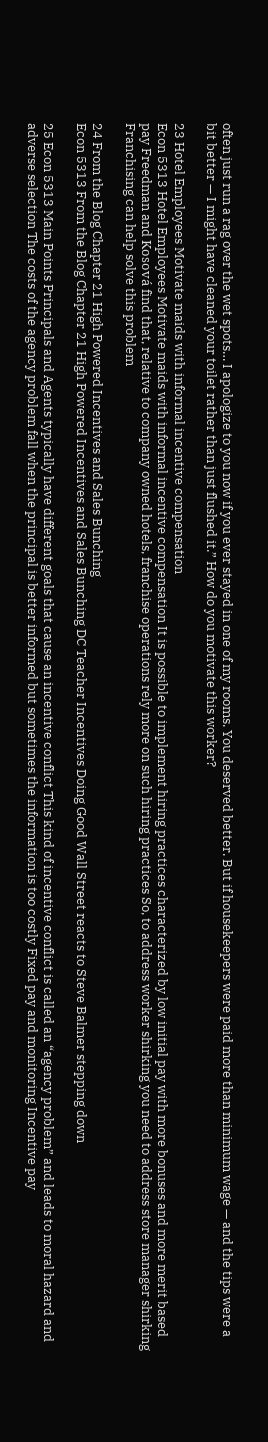often just run a rag over the wet spots… I apologize to you now if you ever stayed in one of my rooms. You deserved better. But if housekeepers were paid more than minimum wage — and the tips were a bit better — I might have cleaned your toilet rather than just flushed it.” How do you motivate this worker?

23 Hotel Employees Motivate maids with informal incentive compensation
Econ 5313 Hotel Employees Motivate maids with informal incentive compensation It is possible to implement hiring practices characterized by low initial pay with more bonuses and more merit based pay Freedman and Kosová find that, relative to company owned hotels, franchise operations rely more on such hiring practices So, to address worker shirking you need to address store manager shirking Franchising can help solve this problem

24 From the Blog Chapter 21 High Powered Incentives and Sales Bunching
Econ 5313 From the Blog Chapter 21 High Powered Incentives and Sales Bunching DC Teacher Incentives Doing Good Wall Street reacts to Steve Balmer stepping down

25 Econ 5313 Main Points Principals and Agents typically have different goals that cause an incentive conflict This kind of incentive conflict is called an “agency problem” and leads to moral hazard and adverse selection The costs of the agency problem fall when the principal is better informed but sometimes the information is too costly Fixed pay and monitoring Incentive pay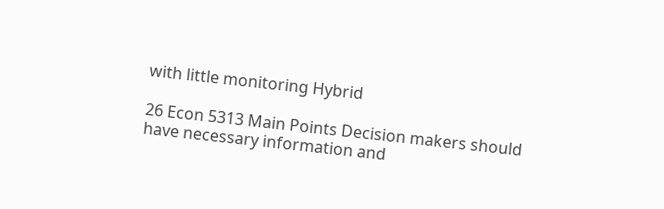with little monitoring Hybrid

26 Econ 5313 Main Points Decision makers should have necessary information and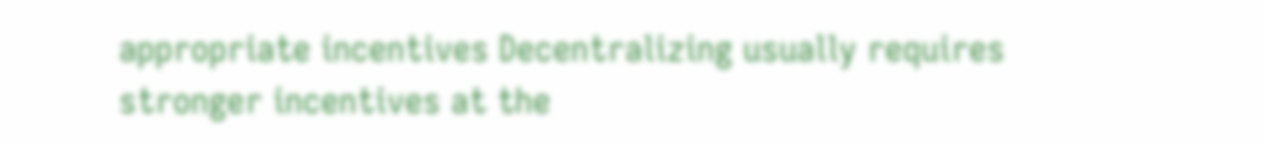appropriate incentives Decentralizing usually requires stronger incentives at the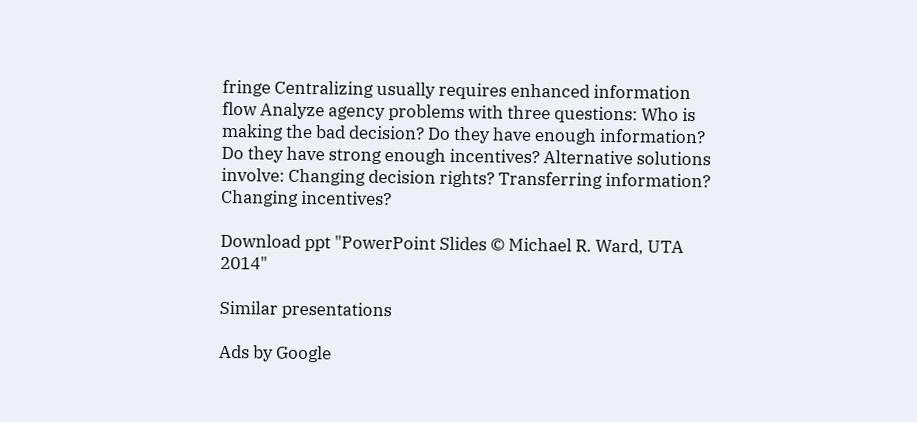fringe Centralizing usually requires enhanced information flow Analyze agency problems with three questions: Who is making the bad decision? Do they have enough information? Do they have strong enough incentives? Alternative solutions involve: Changing decision rights? Transferring information? Changing incentives?

Download ppt "PowerPoint Slides © Michael R. Ward, UTA 2014"

Similar presentations

Ads by Google